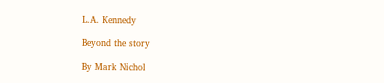L.A. Kennedy

Beyond the story

By Mark Nichol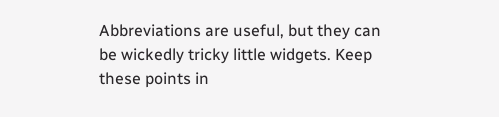Abbreviations are useful, but they can be wickedly tricky little widgets. Keep these points in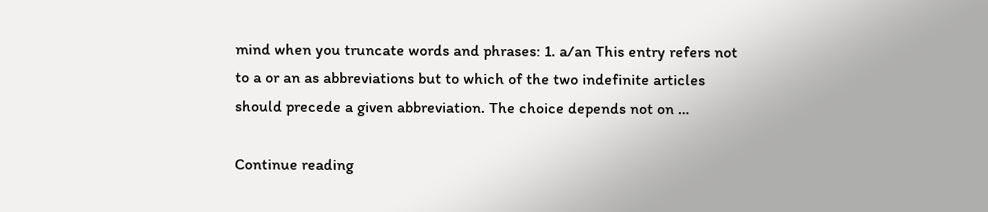mind when you truncate words and phrases: 1. a/an This entry refers not to a or an as abbreviations but to which of the two indefinite articles should precede a given abbreviation. The choice depends not on …

Continue reading